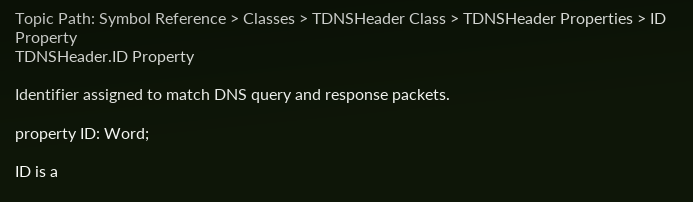Topic Path: Symbol Reference > Classes > TDNSHeader Class > TDNSHeader Properties > ID Property
TDNSHeader.ID Property

Identifier assigned to match DNS query and response packets.

property ID: Word;

ID is a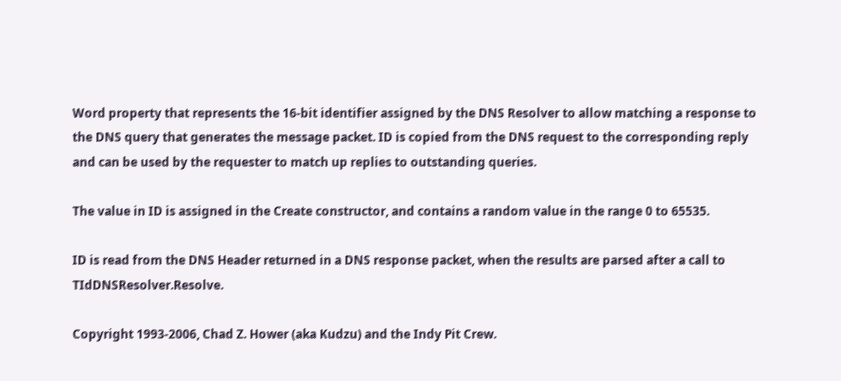Word property that represents the 16-bit identifier assigned by the DNS Resolver to allow matching a response to the DNS query that generates the message packet. ID is copied from the DNS request to the corresponding reply and can be used by the requester to match up replies to outstanding queries.

The value in ID is assigned in the Create constructor, and contains a random value in the range 0 to 65535.

ID is read from the DNS Header returned in a DNS response packet, when the results are parsed after a call to TIdDNSResolver.Resolve.

Copyright 1993-2006, Chad Z. Hower (aka Kudzu) and the Indy Pit Crew.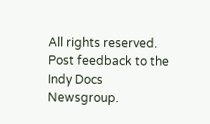All rights reserved.
Post feedback to the Indy Docs Newsgroup.